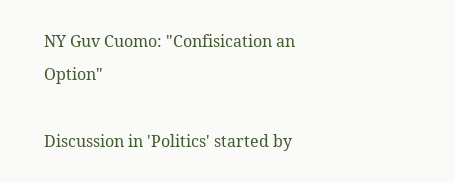NY Guv Cuomo: "Confisication an Option"

Discussion in 'Politics' started by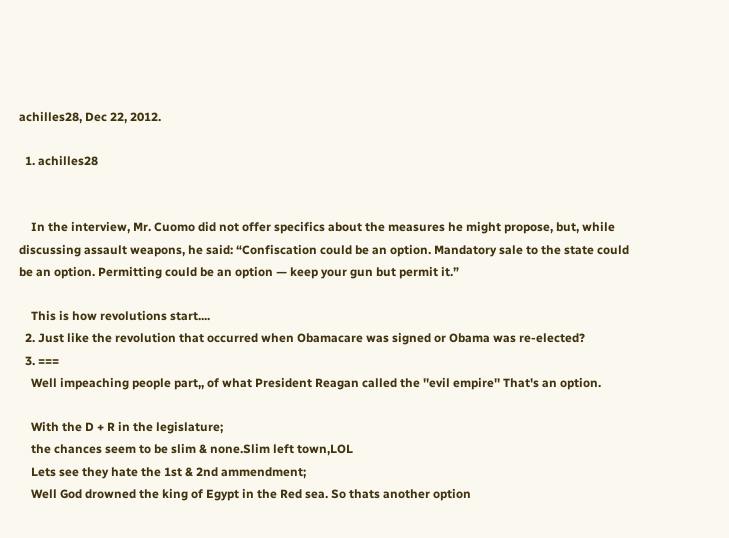achilles28, Dec 22, 2012.

  1. achilles28


    In the interview, Mr. Cuomo did not offer specifics about the measures he might propose, but, while discussing assault weapons, he said: “Confiscation could be an option. Mandatory sale to the state could be an option. Permitting could be an option — keep your gun but permit it.”

    This is how revolutions start....
  2. Just like the revolution that occurred when Obamacare was signed or Obama was re-elected?
  3. ===
    Well impeaching people part,, of what President Reagan called the ''evil empire'' That's an option.

    With the D + R in the legislature;
    the chances seem to be slim & none.Slim left town,LOL
    Lets see they hate the 1st & 2nd ammendment;
    Well God drowned the king of Egypt in the Red sea. So thats another option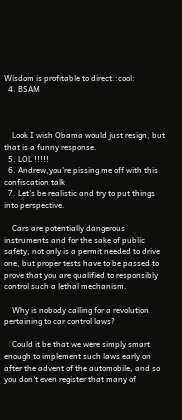Wisdom is profitable to direct.:cool:
  4. BSAM



    Look I wish Obama would just resign, but that is a funny response.
  5. LOL !!!!!
  6. Andrew,you're pissing me off with this confiscation talk
  7. Let's be realistic and try to put things into perspective.

    Cars are potentially dangerous instruments and for the sake of public safety, not only is a permit needed to drive one, but proper tests have to be passed to prove that you are qualified to responsibly control such a lethal mechanism.

    Why is nobody calling for a revolution pertaining to car control laws?

    Could it be that we were simply smart enough to implement such laws early on after the advent of the automobile, and so you don't even register that many of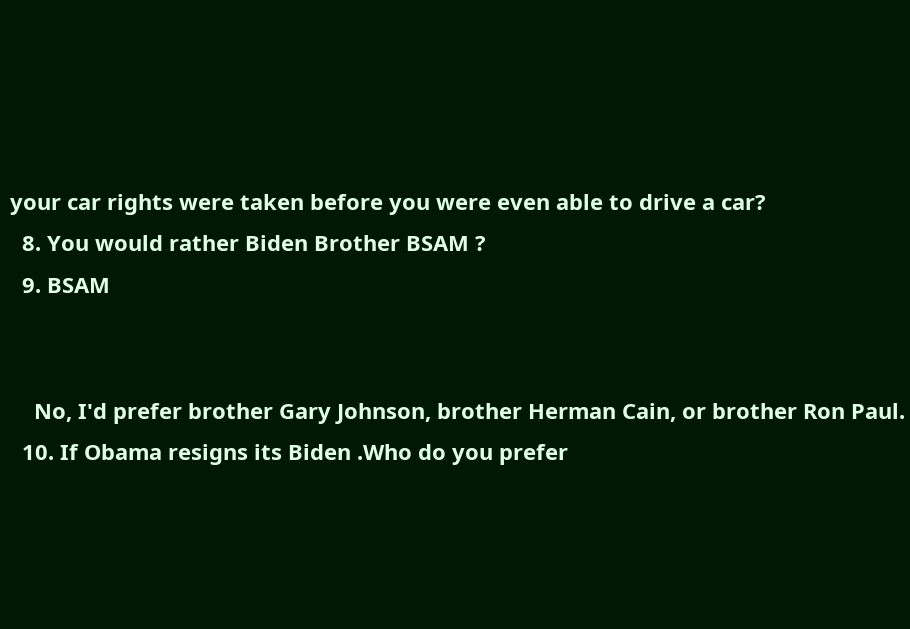your car rights were taken before you were even able to drive a car?
  8. You would rather Biden Brother BSAM ?
  9. BSAM


    No, I'd prefer brother Gary Johnson, brother Herman Cain, or brother Ron Paul.
  10. If Obama resigns its Biden .Who do you prefer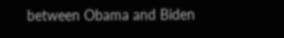between Obama and Biden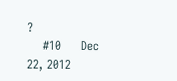?
    #10     Dec 22, 2012